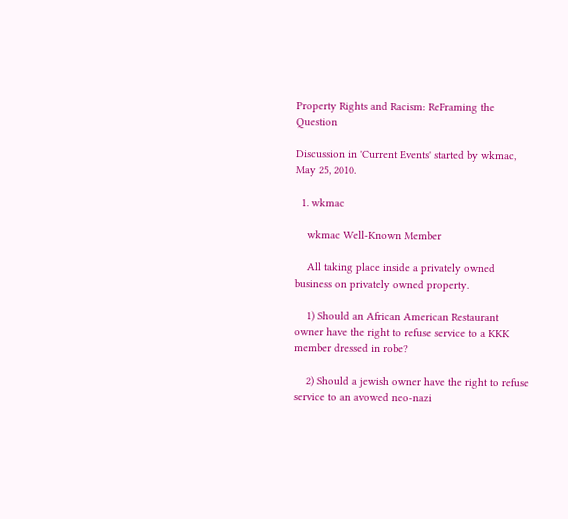Property Rights and Racism: ReFraming the Question

Discussion in 'Current Events' started by wkmac, May 25, 2010.

  1. wkmac

    wkmac Well-Known Member

    All taking place inside a privately owned business on privately owned property.

    1) Should an African American Restaurant owner have the right to refuse service to a KKK member dressed in robe?

    2) Should a jewish owner have the right to refuse service to an avowed neo-nazi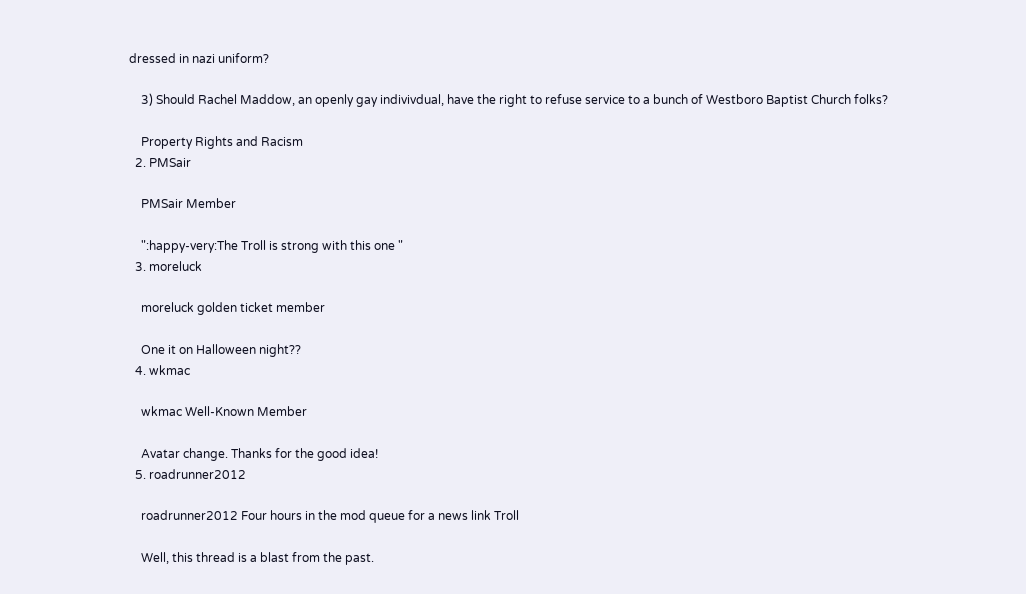dressed in nazi uniform?

    3) Should Rachel Maddow, an openly gay indivivdual, have the right to refuse service to a bunch of Westboro Baptist Church folks?

    Property Rights and Racism
  2. PMSair

    PMSair Member

    ":happy-very:The Troll is strong with this one "
  3. moreluck

    moreluck golden ticket member

    One it on Halloween night??
  4. wkmac

    wkmac Well-Known Member

    Avatar change. Thanks for the good idea!
  5. roadrunner2012

    roadrunner2012 Four hours in the mod queue for a news link Troll

    Well, this thread is a blast from the past.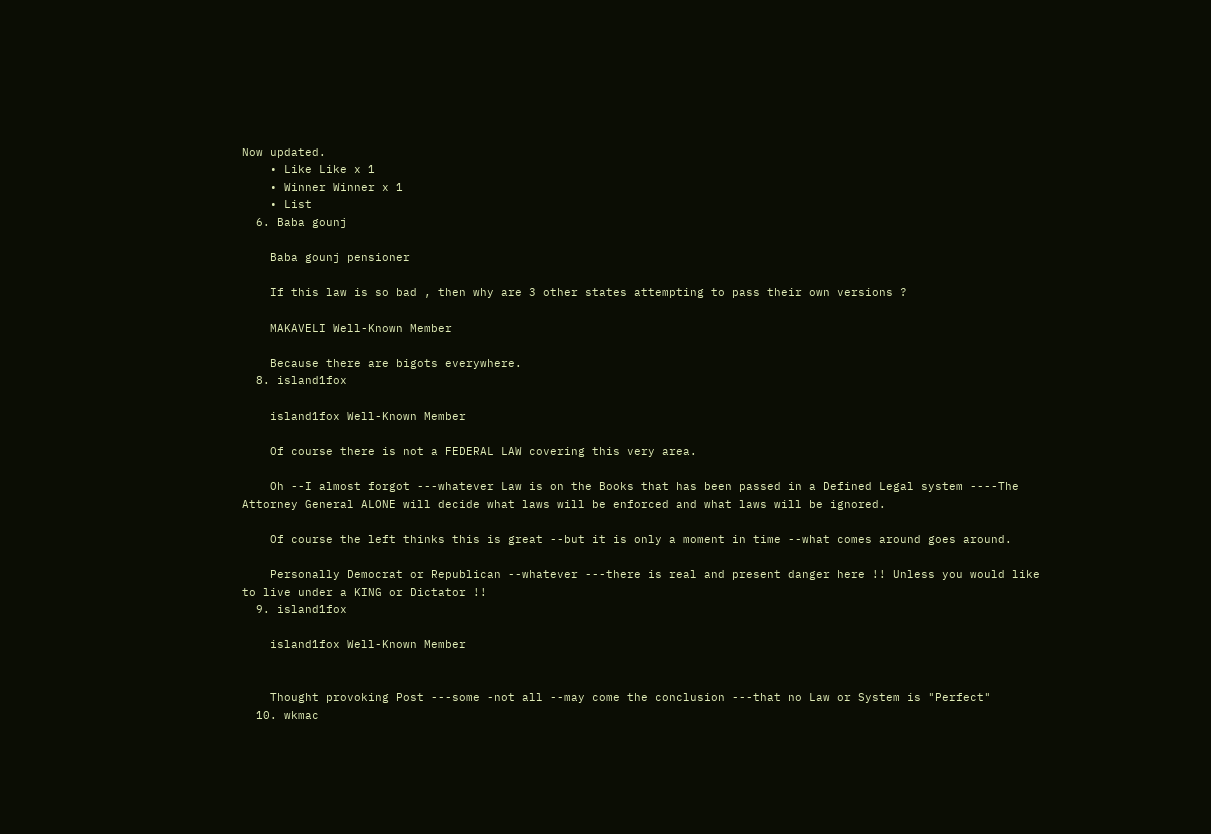Now updated.
    • Like Like x 1
    • Winner Winner x 1
    • List
  6. Baba gounj

    Baba gounj pensioner

    If this law is so bad , then why are 3 other states attempting to pass their own versions ?

    MAKAVELI Well-Known Member

    Because there are bigots everywhere.
  8. island1fox

    island1fox Well-Known Member

    Of course there is not a FEDERAL LAW covering this very area.

    Oh --I almost forgot ---whatever Law is on the Books that has been passed in a Defined Legal system ----The Attorney General ALONE will decide what laws will be enforced and what laws will be ignored.

    Of course the left thinks this is great --but it is only a moment in time --what comes around goes around.

    Personally Democrat or Republican --whatever ---there is real and present danger here !! Unless you would like to live under a KING or Dictator !!
  9. island1fox

    island1fox Well-Known Member


    Thought provoking Post ---some -not all --may come the conclusion ---that no Law or System is "Perfect"
  10. wkmac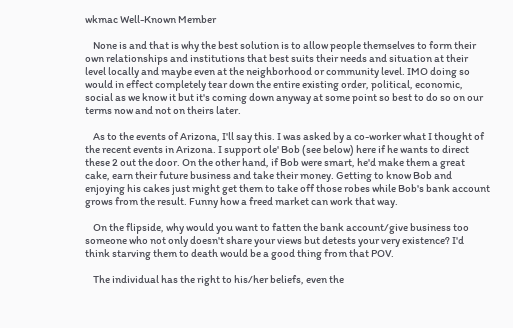wkmac Well-Known Member

    None is and that is why the best solution is to allow people themselves to form their own relationships and institutions that best suits their needs and situation at their level locally and maybe even at the neighborhood or community level. IMO doing so would in effect completely tear down the entire existing order, political, economic, social as we know it but it's coming down anyway at some point so best to do so on our terms now and not on theirs later.

    As to the events of Arizona, I'll say this. I was asked by a co-worker what I thought of the recent events in Arizona. I support ole' Bob (see below) here if he wants to direct these 2 out the door. On the other hand, if Bob were smart, he'd make them a great cake, earn their future business and take their money. Getting to know Bob and enjoying his cakes just might get them to take off those robes while Bob's bank account grows from the result. Funny how a freed market can work that way.

    On the flipside, why would you want to fatten the bank account/give business too someone who not only doesn't share your views but detests your very existence? I'd think starving them to death would be a good thing from that POV.

    The individual has the right to his/her beliefs, even the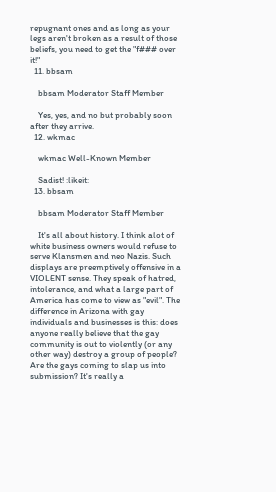repugnant ones and as long as your legs aren't broken as a result of those beliefs, you need to get the "f### over it!"
  11. bbsam

    bbsam Moderator Staff Member

    Yes, yes, and no but probably soon after they arrive.
  12. wkmac

    wkmac Well-Known Member

    Sadist! :likeit:
  13. bbsam

    bbsam Moderator Staff Member

    It's all about history. I think alot of white business owners would refuse to serve Klansmen and neo Nazis. Such displays are preemptively offensive in a VIOLENT sense. They speak of hatred, intolerance, and what a large part of America has come to view as "evil". The difference in Arizona with gay individuals and businesses is this: does anyone really believe that the gay community is out to violently (or any other way) destroy a group of people? Are the gays coming to slap us into submission? It's really a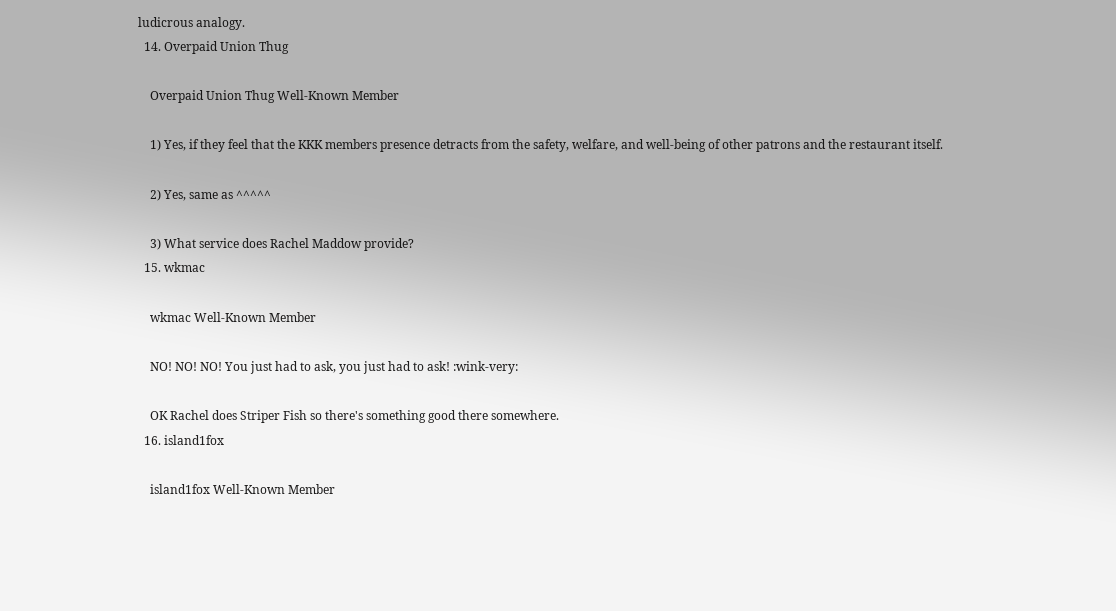ludicrous analogy.
  14. Overpaid Union Thug

    Overpaid Union Thug Well-Known Member

    1) Yes, if they feel that the KKK members presence detracts from the safety, welfare, and well-being of other patrons and the restaurant itself.

    2) Yes, same as ^^^^^

    3) What service does Rachel Maddow provide?
  15. wkmac

    wkmac Well-Known Member

    NO! NO! NO! You just had to ask, you just had to ask! :wink-very:

    OK Rachel does Striper Fish so there's something good there somewhere.
  16. island1fox

    island1fox Well-Known Member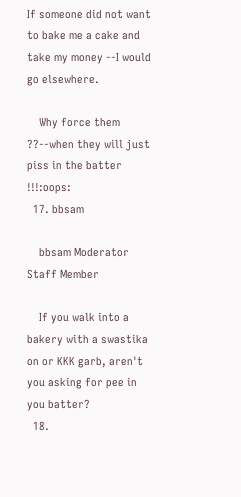If someone did not want to bake me a cake and take my money --I would go elsewhere.

    Why force them ??--when they will just piss in the batter !!!:oops:
  17. bbsam

    bbsam Moderator Staff Member

    If you walk into a bakery with a swastika on or KKK garb, aren't you asking for pee in you batter?
  18.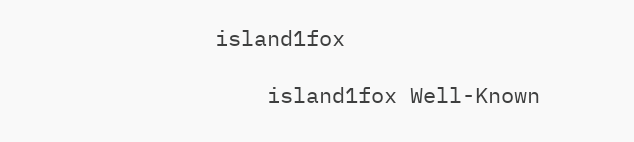island1fox

    island1fox Well-Known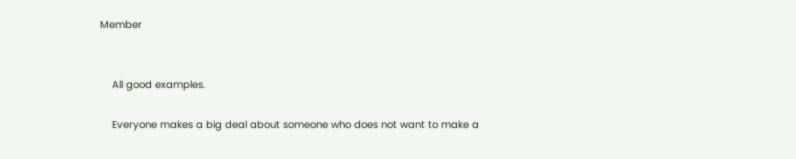Member


    All good examples.

    Everyone makes a big deal about someone who does not want to make a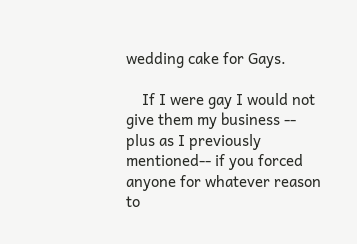wedding cake for Gays.

    If I were gay I would not give them my business -- plus as I previously mentioned-- if you forced anyone for whatever reason to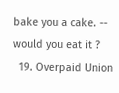bake you a cake. -- would you eat it ?
  19. Overpaid Union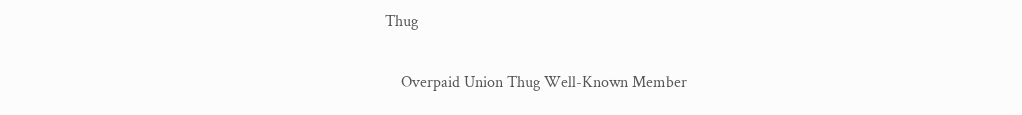Thug

    Overpaid Union Thug Well-Known Member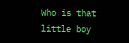Who is that little boy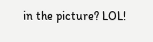in the picture? LOL!